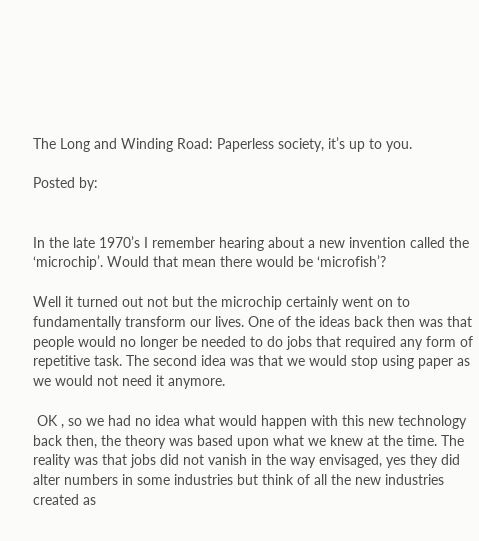The Long and Winding Road: Paperless society, it’s up to you.

Posted by:


In the late 1970’s I remember hearing about a new invention called the ‘microchip’. Would that mean there would be ‘microfish’?

Well it turned out not but the microchip certainly went on to fundamentally transform our lives. One of the ideas back then was that people would no longer be needed to do jobs that required any form of repetitive task. The second idea was that we would stop using paper as we would not need it anymore.

 OK , so we had no idea what would happen with this new technology back then, the theory was based upon what we knew at the time. The reality was that jobs did not vanish in the way envisaged, yes they did alter numbers in some industries but think of all the new industries created as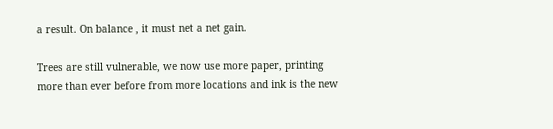a result. On balance , it must net a net gain.

Trees are still vulnerable, we now use more paper, printing more than ever before from more locations and ink is the new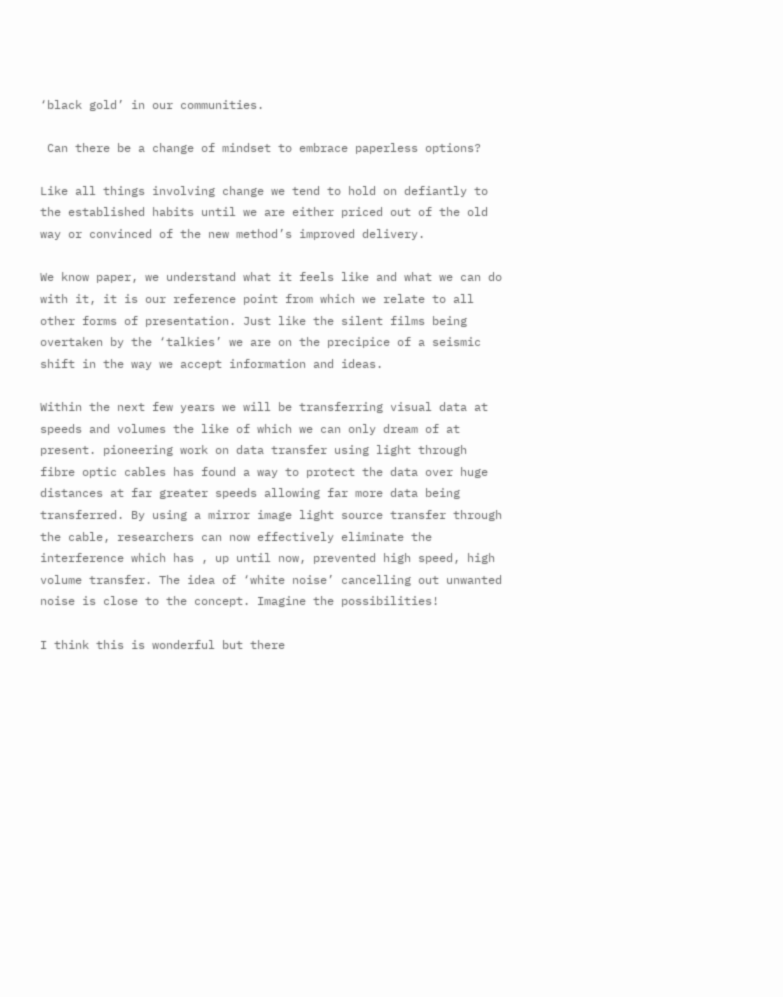‘black gold’ in our communities.

 Can there be a change of mindset to embrace paperless options?

Like all things involving change we tend to hold on defiantly to the established habits until we are either priced out of the old way or convinced of the new method’s improved delivery.

We know paper, we understand what it feels like and what we can do with it, it is our reference point from which we relate to all other forms of presentation. Just like the silent films being overtaken by the ‘talkies’ we are on the precipice of a seismic shift in the way we accept information and ideas.

Within the next few years we will be transferring visual data at speeds and volumes the like of which we can only dream of at present. pioneering work on data transfer using light through fibre optic cables has found a way to protect the data over huge distances at far greater speeds allowing far more data being transferred. By using a mirror image light source transfer through the cable, researchers can now effectively eliminate the interference which has , up until now, prevented high speed, high volume transfer. The idea of ‘white noise’ cancelling out unwanted noise is close to the concept. Imagine the possibilities!

I think this is wonderful but there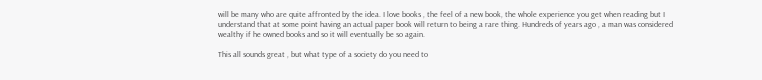will be many who are quite affronted by the idea. I love books , the feel of a new book, the whole experience you get when reading but I understand that at some point having an actual paper book will return to being a rare thing. Hundreds of years ago , a man was considered wealthy if he owned books and so it will eventually be so again.

This all sounds great , but what type of a society do you need to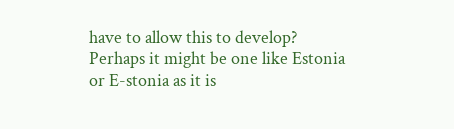have to allow this to develop? Perhaps it might be one like Estonia or E-stonia as it is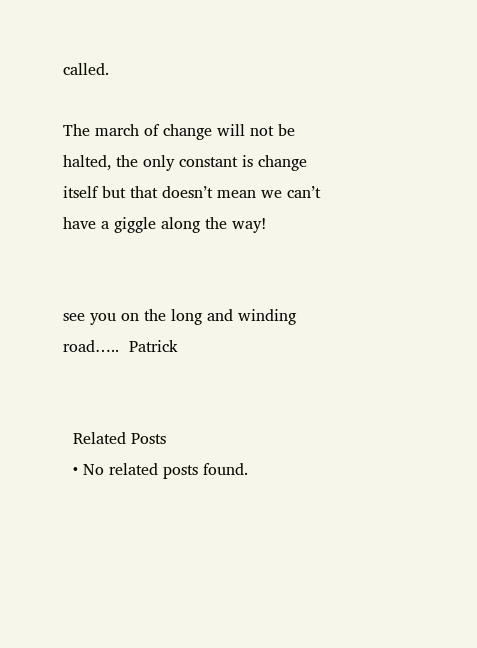called.

The march of change will not be halted, the only constant is change itself but that doesn’t mean we can’t have a giggle along the way!


see you on the long and winding road…..  Patrick


  Related Posts
  • No related posts found.